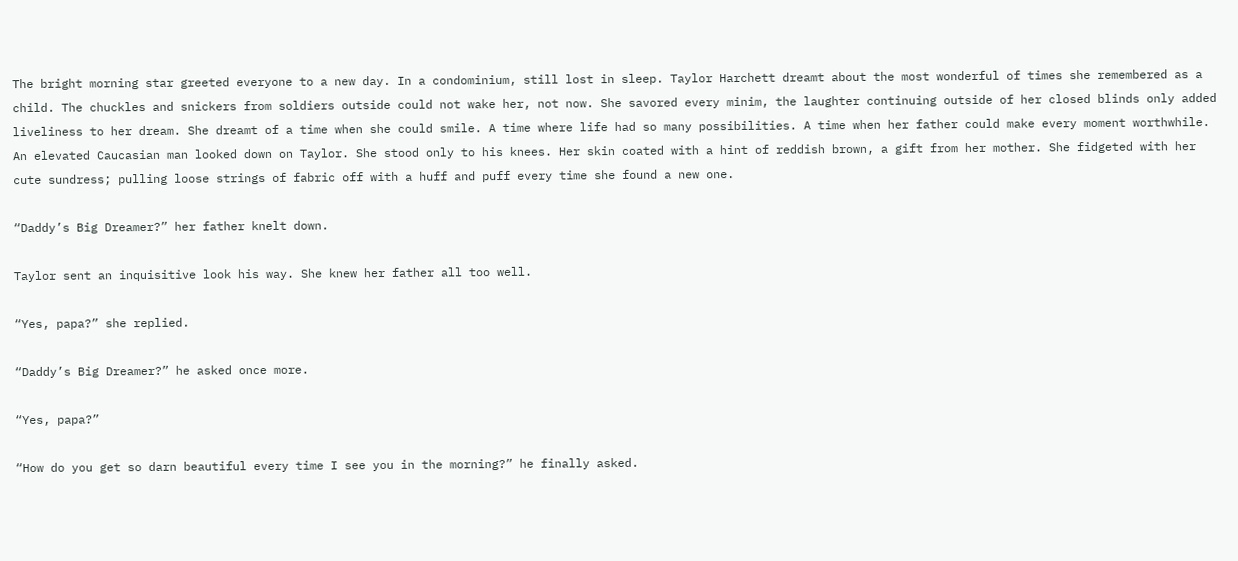The bright morning star greeted everyone to a new day. In a condominium, still lost in sleep. Taylor Harchett dreamt about the most wonderful of times she remembered as a child. The chuckles and snickers from soldiers outside could not wake her, not now. She savored every minim, the laughter continuing outside of her closed blinds only added liveliness to her dream. She dreamt of a time when she could smile. A time where life had so many possibilities. A time when her father could make every moment worthwhile.
An elevated Caucasian man looked down on Taylor. She stood only to his knees. Her skin coated with a hint of reddish brown, a gift from her mother. She fidgeted with her cute sundress; pulling loose strings of fabric off with a huff and puff every time she found a new one.

“Daddy’s Big Dreamer?” her father knelt down.

Taylor sent an inquisitive look his way. She knew her father all too well.

“Yes, papa?” she replied.

“Daddy’s Big Dreamer?” he asked once more.

“Yes, papa?”

“How do you get so darn beautiful every time I see you in the morning?” he finally asked.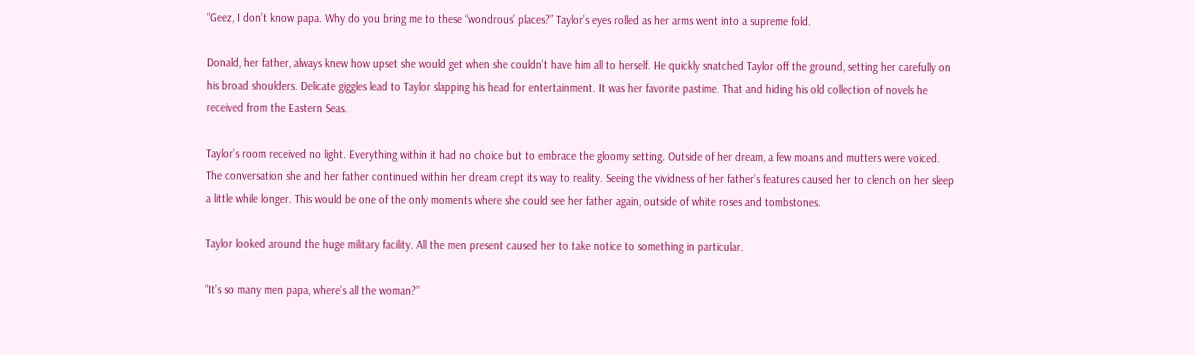“Geez, I don’t know papa. Why do you bring me to these “wondrous’ places?” Taylor’s eyes rolled as her arms went into a supreme fold.

Donald, her father, always knew how upset she would get when she couldn’t have him all to herself. He quickly snatched Taylor off the ground, setting her carefully on his broad shoulders. Delicate giggles lead to Taylor slapping his head for entertainment. It was her favorite pastime. That and hiding his old collection of novels he received from the Eastern Seas.

Taylor’s room received no light. Everything within it had no choice but to embrace the gloomy setting. Outside of her dream, a few moans and mutters were voiced. The conversation she and her father continued within her dream crept its way to reality. Seeing the vividness of her father’s features caused her to clench on her sleep a little while longer. This would be one of the only moments where she could see her father again, outside of white roses and tombstones.

Taylor looked around the huge military facility. All the men present caused her to take notice to something in particular.

“It’s so many men papa, where’s all the woman?”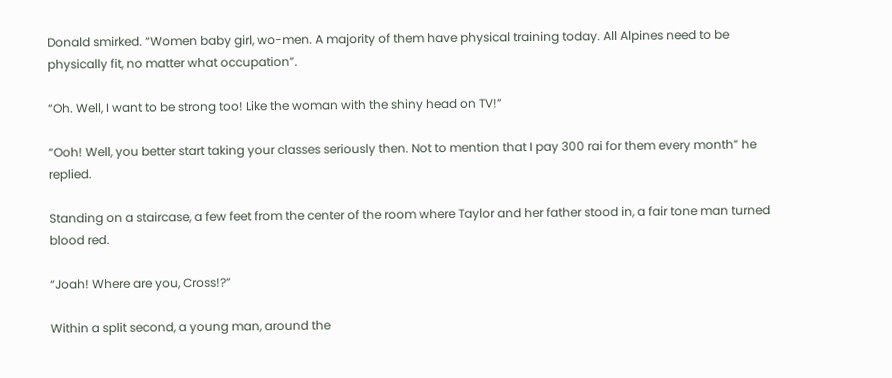Donald smirked. “Women baby girl, wo-men. A majority of them have physical training today. All Alpines need to be physically fit, no matter what occupation”.

“Oh. Well, I want to be strong too! Like the woman with the shiny head on TV!”

“Ooh! Well, you better start taking your classes seriously then. Not to mention that I pay 300 rai for them every month” he replied.

Standing on a staircase, a few feet from the center of the room where Taylor and her father stood in, a fair tone man turned blood red.

“Joah! Where are you, Cross!?”

Within a split second, a young man, around the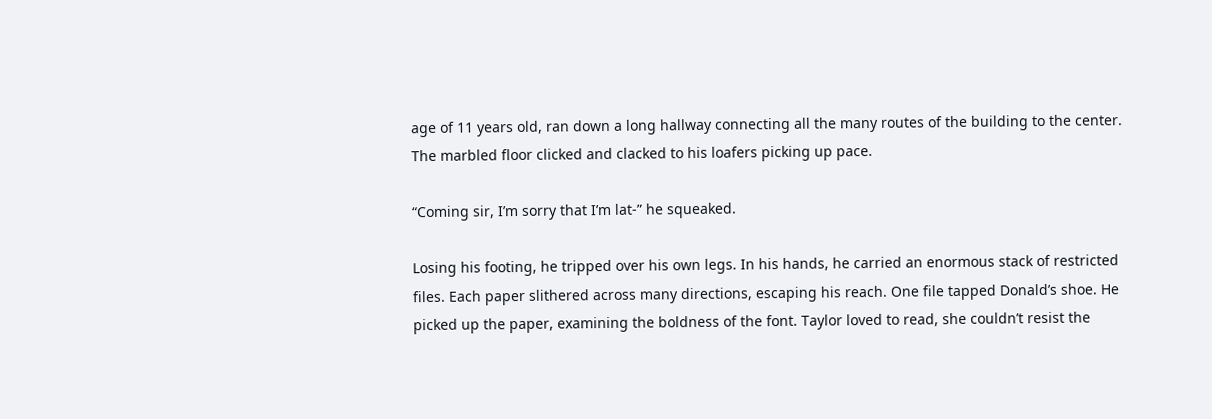age of 11 years old, ran down a long hallway connecting all the many routes of the building to the center. The marbled floor clicked and clacked to his loafers picking up pace.

“Coming sir, I’m sorry that I’m lat-” he squeaked.

Losing his footing, he tripped over his own legs. In his hands, he carried an enormous stack of restricted files. Each paper slithered across many directions, escaping his reach. One file tapped Donald’s shoe. He picked up the paper, examining the boldness of the font. Taylor loved to read, she couldn’t resist the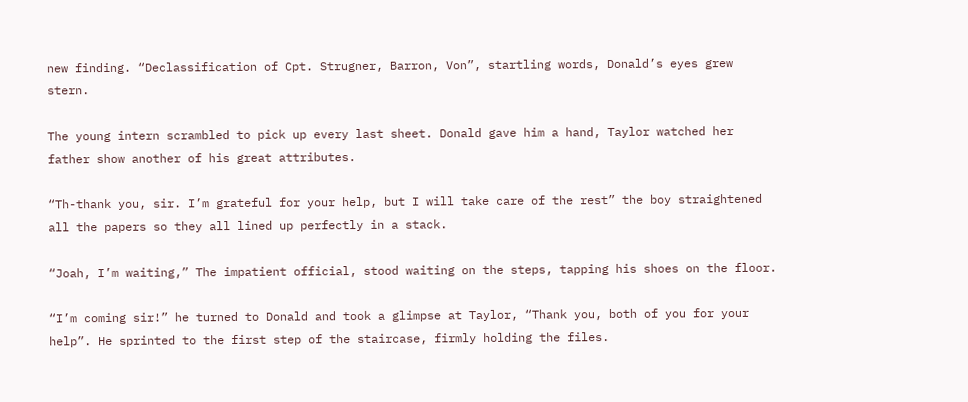new finding. “Declassification of Cpt. Strugner, Barron, Von”, startling words, Donald’s eyes grew stern.

The young intern scrambled to pick up every last sheet. Donald gave him a hand, Taylor watched her father show another of his great attributes.

“Th-thank you, sir. I’m grateful for your help, but I will take care of the rest” the boy straightened all the papers so they all lined up perfectly in a stack.

“Joah, I’m waiting,” The impatient official, stood waiting on the steps, tapping his shoes on the floor.

“I’m coming sir!” he turned to Donald and took a glimpse at Taylor, “Thank you, both of you for your help”. He sprinted to the first step of the staircase, firmly holding the files.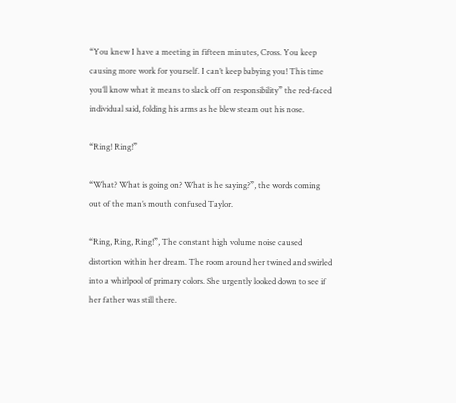“You knew I have a meeting in fifteen minutes, Cross. You keep causing more work for yourself. I can’t keep babying you! This time you’ll know what it means to slack off on responsibility” the red-faced individual said, folding his arms as he blew steam out his nose.

“Ring! Ring!”

“What? What is going on? What is he saying?”, the words coming out of the man’s mouth confused Taylor.

“Ring, Ring, Ring!”, The constant high volume noise caused distortion within her dream. The room around her twined and swirled into a whirlpool of primary colors. She urgently looked down to see if her father was still there.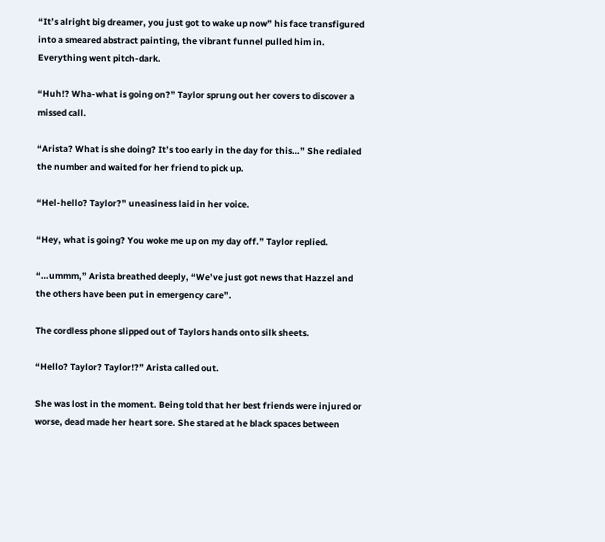“It’s alright big dreamer, you just got to wake up now” his face transfigured into a smeared abstract painting, the vibrant funnel pulled him in. Everything went pitch-dark.

“Huh!? Wha-what is going on?” Taylor sprung out her covers to discover a missed call.

“Arista? What is she doing? It’s too early in the day for this…” She redialed the number and waited for her friend to pick up.

“Hel-hello? Taylor?” uneasiness laid in her voice.

“Hey, what is going? You woke me up on my day off.” Taylor replied.

“…ummm,” Arista breathed deeply, “We’ve just got news that Hazzel and the others have been put in emergency care”.

The cordless phone slipped out of Taylors hands onto silk sheets.

“Hello? Taylor? Taylor!?” Arista called out.

She was lost in the moment. Being told that her best friends were injured or worse, dead made her heart sore. She stared at he black spaces between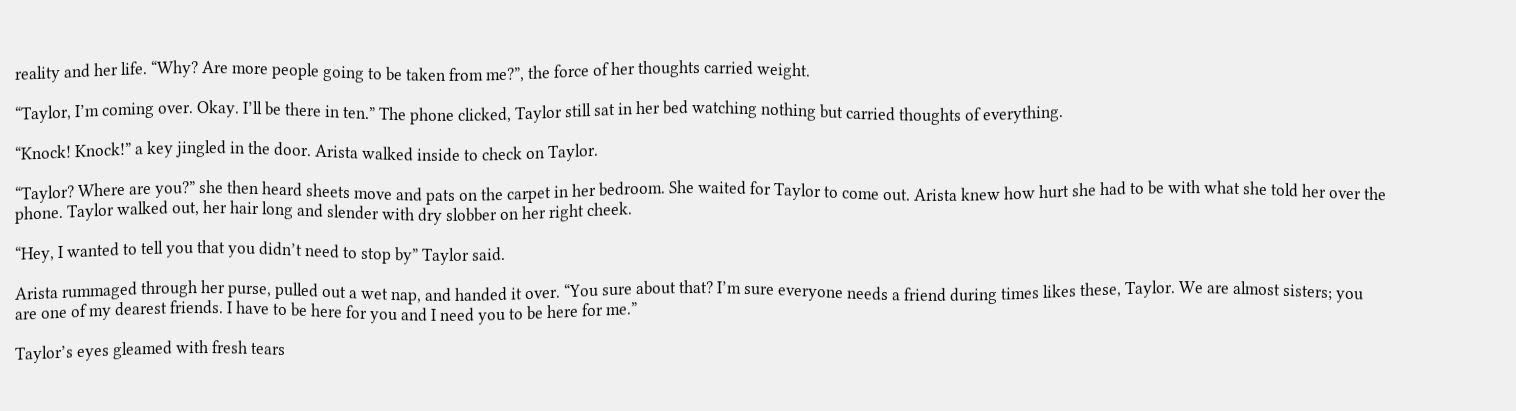reality and her life. “Why? Are more people going to be taken from me?”, the force of her thoughts carried weight.

“Taylor, I’m coming over. Okay. I’ll be there in ten.” The phone clicked, Taylor still sat in her bed watching nothing but carried thoughts of everything.

“Knock! Knock!” a key jingled in the door. Arista walked inside to check on Taylor.

“Taylor? Where are you?” she then heard sheets move and pats on the carpet in her bedroom. She waited for Taylor to come out. Arista knew how hurt she had to be with what she told her over the phone. Taylor walked out, her hair long and slender with dry slobber on her right cheek.

“Hey, I wanted to tell you that you didn’t need to stop by” Taylor said.

Arista rummaged through her purse, pulled out a wet nap, and handed it over. “You sure about that? I’m sure everyone needs a friend during times likes these, Taylor. We are almost sisters; you are one of my dearest friends. I have to be here for you and I need you to be here for me.”

Taylor’s eyes gleamed with fresh tears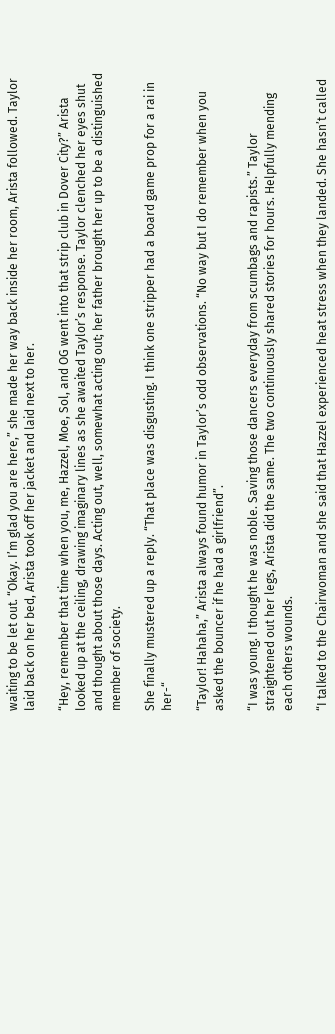waiting to be let out. “Okay. I’m glad you are here,” she made her way back inside her room, Arista followed. Taylor laid back on her bed, Arista took off her jacket and laid next to her.

“Hey, remember that time when you, me, Hazzel, Moe, Sol, and OG went into that strip club in Dover City?” Arista looked up at the ceiling, drawing imaginary lines as she awaited Taylor’s response. Taylor clenched her eyes shut and thought about those days. Acting out, well, somewhat acting out; her father brought her up to be a distinguished member of society.

She finally mustered up a reply. “That place was disgusting. I think one stripper had a board game prop for a rai in her-“

“Taylor! Hahaha,” Arista always found humor in Taylor’s odd observations. “No way but I do remember when you asked the bouncer if he had a girlfriend”.

“I was young. I thought he was noble. Saving those dancers everyday from scumbags and rapists.” Taylor straightened out her legs, Arista did the same. The two continuously shared stories for hours. Helpfully mending each others wounds.

“I talked to the Chairwoman and she said that Hazzel experienced heat stress when they landed. She hasn’t called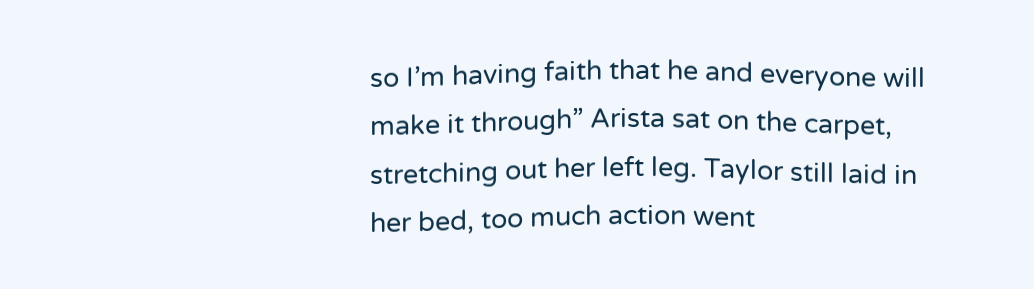so I’m having faith that he and everyone will make it through” Arista sat on the carpet, stretching out her left leg. Taylor still laid in her bed, too much action went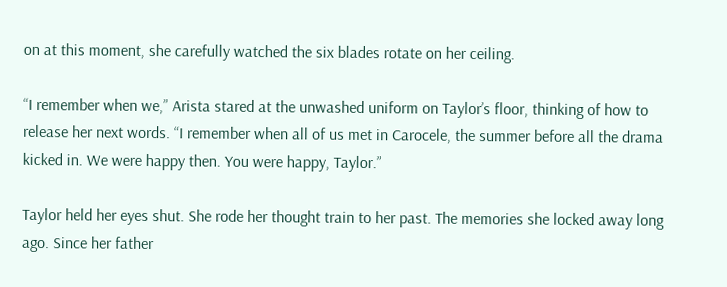on at this moment, she carefully watched the six blades rotate on her ceiling.

“I remember when we,” Arista stared at the unwashed uniform on Taylor’s floor, thinking of how to release her next words. “I remember when all of us met in Carocele, the summer before all the drama kicked in. We were happy then. You were happy, Taylor.”

Taylor held her eyes shut. She rode her thought train to her past. The memories she locked away long ago. Since her father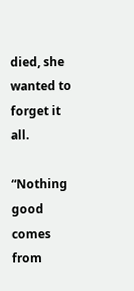died, she wanted to forget it all.

“Nothing good comes from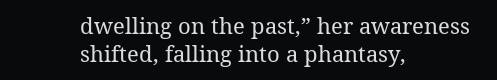dwelling on the past,” her awareness shifted, falling into a phantasy,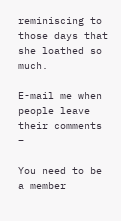reminiscing to those days that she loathed so much.

E-mail me when people leave their comments –

You need to be a member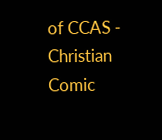of CCAS - Christian Comic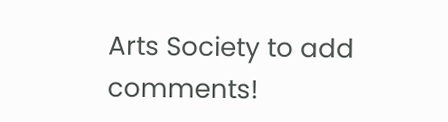Arts Society to add comments!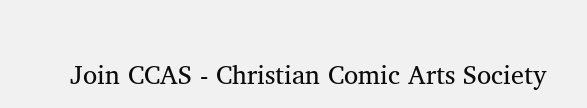Join CCAS - Christian Comic Arts Society